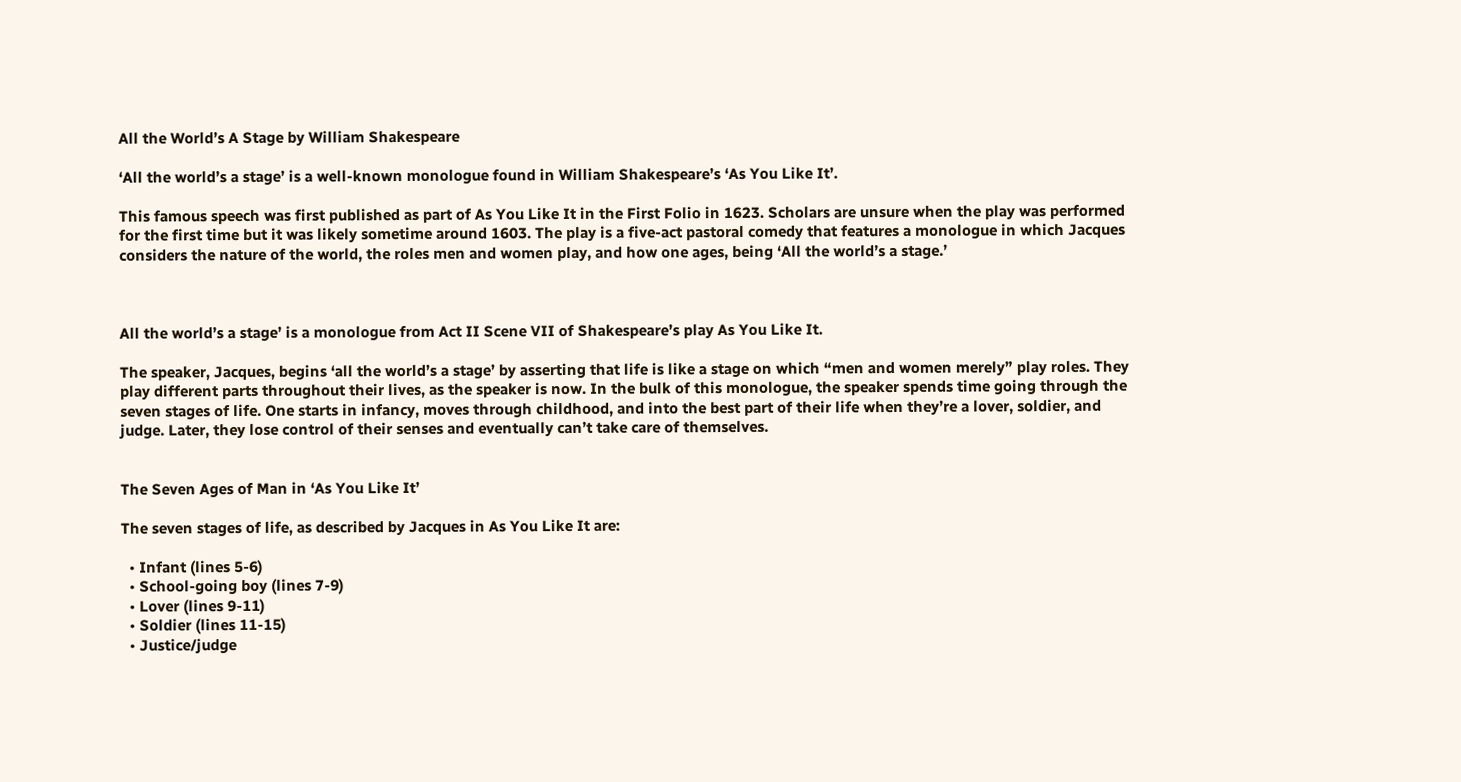All the World’s A Stage by William Shakespeare

‘All the world’s a stage’ is a well-known monologue found in William Shakespeare’s ‘As You Like It’.

This famous speech was first published as part of As You Like It in the First Folio in 1623. Scholars are unsure when the play was performed for the first time but it was likely sometime around 1603. The play is a five-act pastoral comedy that features a monologue in which Jacques considers the nature of the world, the roles men and women play, and how one ages, being ‘All the world’s a stage.’



All the world’s a stage’ is a monologue from Act II Scene VII of Shakespeare’s play As You Like It.

The speaker, Jacques, begins ‘all the world’s a stage’ by asserting that life is like a stage on which “men and women merely” play roles. They play different parts throughout their lives, as the speaker is now. In the bulk of this monologue, the speaker spends time going through the seven stages of life. One starts in infancy, moves through childhood, and into the best part of their life when they’re a lover, soldier, and judge. Later, they lose control of their senses and eventually can’t take care of themselves.


The Seven Ages of Man in ‘As You Like It’

The seven stages of life, as described by Jacques in As You Like It are:

  • Infant (lines 5-6)
  • School-going boy (lines 7-9)
  • Lover (lines 9-11)
  • Soldier (lines 11-15)
  • Justice/judge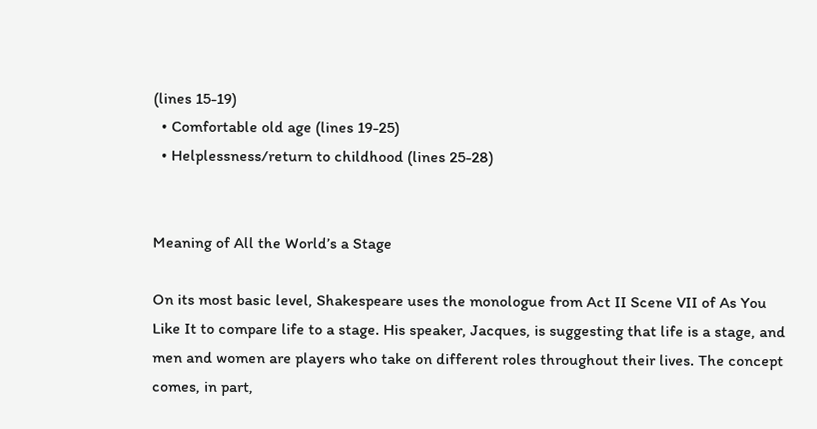(lines 15-19)
  • Comfortable old age (lines 19-25)
  • Helplessness/return to childhood (lines 25-28)


Meaning of All the World’s a Stage

On its most basic level, Shakespeare uses the monologue from Act II Scene VII of As You Like It to compare life to a stage. His speaker, Jacques, is suggesting that life is a stage, and men and women are players who take on different roles throughout their lives. The concept comes, in part,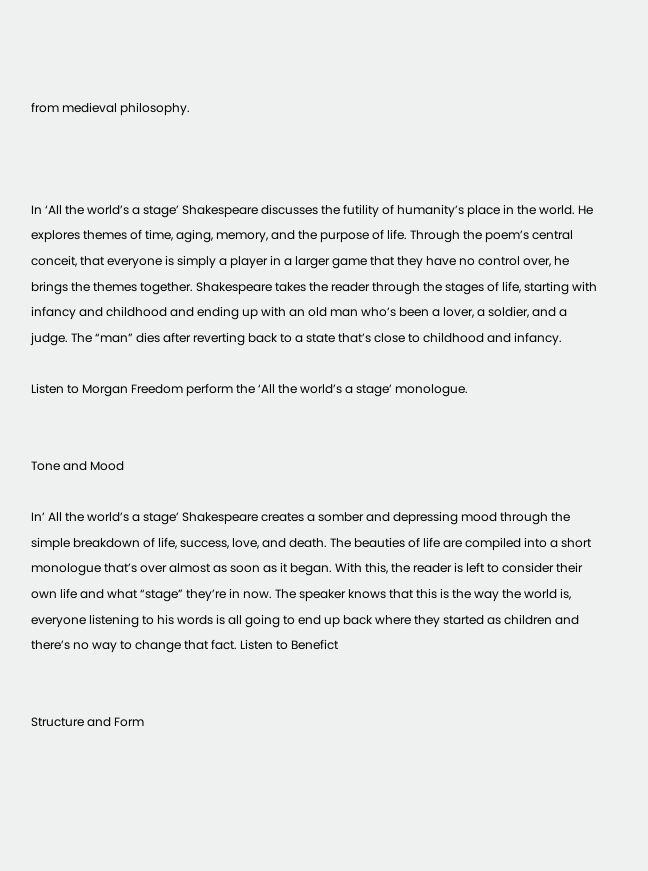from medieval philosophy.



In ‘All the world’s a stage’ Shakespeare discusses the futility of humanity’s place in the world. He explores themes of time, aging, memory, and the purpose of life. Through the poem’s central conceit, that everyone is simply a player in a larger game that they have no control over, he brings the themes together. Shakespeare takes the reader through the stages of life, starting with infancy and childhood and ending up with an old man who’s been a lover, a soldier, and a judge. The “man” dies after reverting back to a state that’s close to childhood and infancy.

Listen to Morgan Freedom perform the ‘All the world’s a stage’ monologue.


Tone and Mood

In’ All the world’s a stage’ Shakespeare creates a somber and depressing mood through the simple breakdown of life, success, love, and death. The beauties of life are compiled into a short monologue that’s over almost as soon as it began. With this, the reader is left to consider their own life and what “stage” they’re in now. The speaker knows that this is the way the world is, everyone listening to his words is all going to end up back where they started as children and there’s no way to change that fact. Listen to Benefict


Structure and Form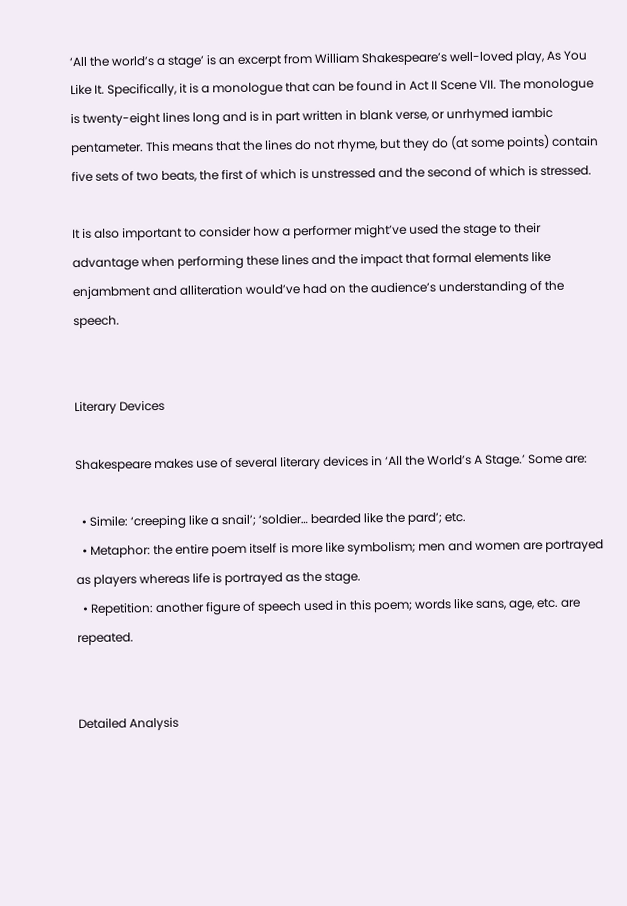‘All the world’s a stage’ is an excerpt from William Shakespeare’s well-loved play, As You Like It. Specifically, it is a monologue that can be found in Act II Scene VII. The monologue is twenty-eight lines long and is in part written in blank verse, or unrhymed iambic pentameter. This means that the lines do not rhyme, but they do (at some points) contain five sets of two beats, the first of which is unstressed and the second of which is stressed.

It is also important to consider how a performer might’ve used the stage to their advantage when performing these lines and the impact that formal elements like enjambment and alliteration would’ve had on the audience’s understanding of the speech.


Literary Devices

Shakespeare makes use of several literary devices in ‘All the World’s A Stage.’ Some are:

  • Simile: ‘creeping like a snail’; ‘soldier… bearded like the pard’; etc.
  • Metaphor: the entire poem itself is more like symbolism; men and women are portrayed as players whereas life is portrayed as the stage.
  • Repetition: another figure of speech used in this poem; words like sans, age, etc. are repeated.


Detailed Analysis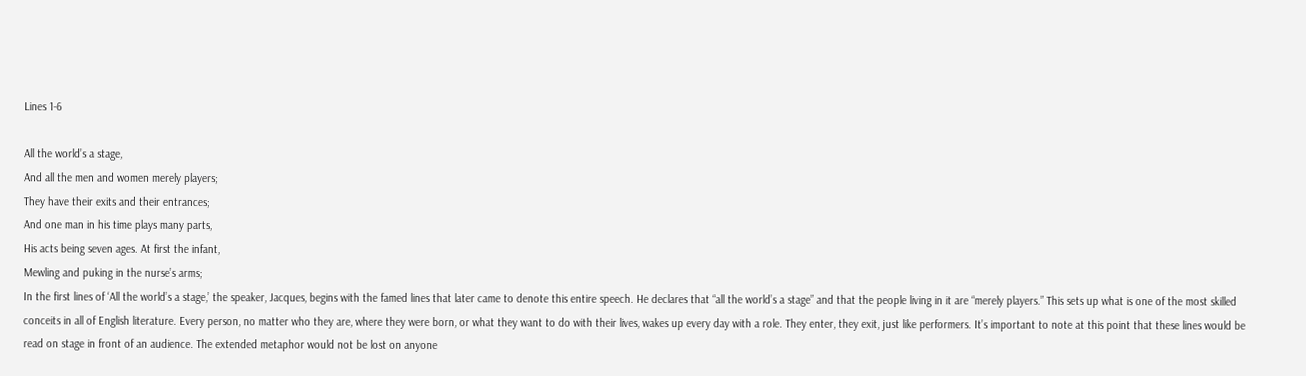Lines 1-6

All the world’s a stage,
And all the men and women merely players;
They have their exits and their entrances;
And one man in his time plays many parts,
His acts being seven ages. At first the infant,
Mewling and puking in the nurse’s arms;
In the first lines of ‘All the world’s a stage,’ the speaker, Jacques, begins with the famed lines that later came to denote this entire speech. He declares that “all the world’s a stage” and that the people living in it are “merely players.” This sets up what is one of the most skilled conceits in all of English literature. Every person, no matter who they are, where they were born, or what they want to do with their lives, wakes up every day with a role. They enter, they exit, just like performers. It’s important to note at this point that these lines would be read on stage in front of an audience. The extended metaphor would not be lost on anyone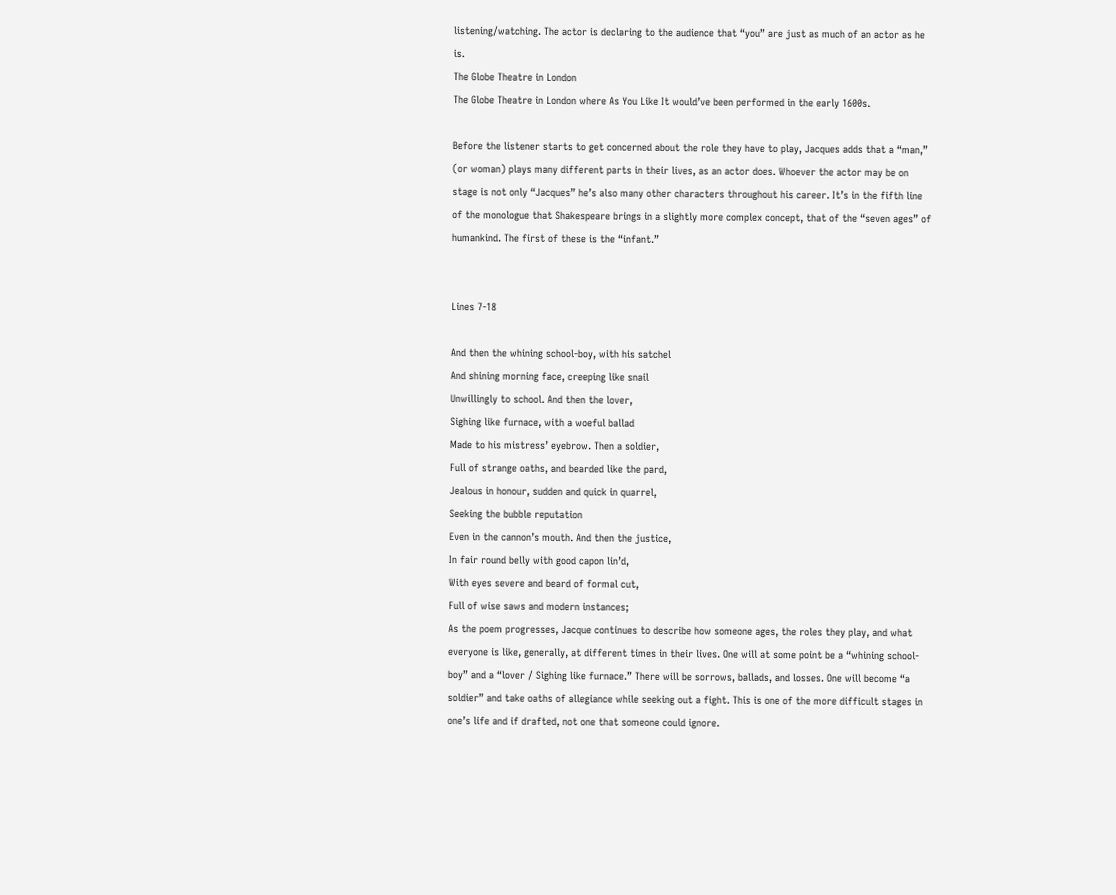listening/watching. The actor is declaring to the audience that “you” are just as much of an actor as he is.
The Globe Theatre in London
The Globe Theatre in London where As You Like It would’ve been performed in the early 1600s.

Before the listener starts to get concerned about the role they have to play, Jacques adds that a “man,” (or woman) plays many different parts in their lives, as an actor does. Whoever the actor may be on stage is not only “Jacques” he’s also many other characters throughout his career. It’s in the fifth line of the monologue that Shakespeare brings in a slightly more complex concept, that of the “seven ages” of humankind. The first of these is the “infant.”


Lines 7-18

And then the whining school-boy, with his satchel
And shining morning face, creeping like snail
Unwillingly to school. And then the lover,
Sighing like furnace, with a woeful ballad
Made to his mistress’ eyebrow. Then a soldier,
Full of strange oaths, and bearded like the pard,
Jealous in honour, sudden and quick in quarrel,
Seeking the bubble reputation
Even in the cannon’s mouth. And then the justice,
In fair round belly with good capon lin’d,
With eyes severe and beard of formal cut,
Full of wise saws and modern instances;
As the poem progresses, Jacque continues to describe how someone ages, the roles they play, and what everyone is like, generally, at different times in their lives. One will at some point be a “whining school-boy” and a “lover / Sighing like furnace.” There will be sorrows, ballads, and losses. One will become “a soldier” and take oaths of allegiance while seeking out a fight. This is one of the more difficult stages in one’s life and if drafted, not one that someone could ignore.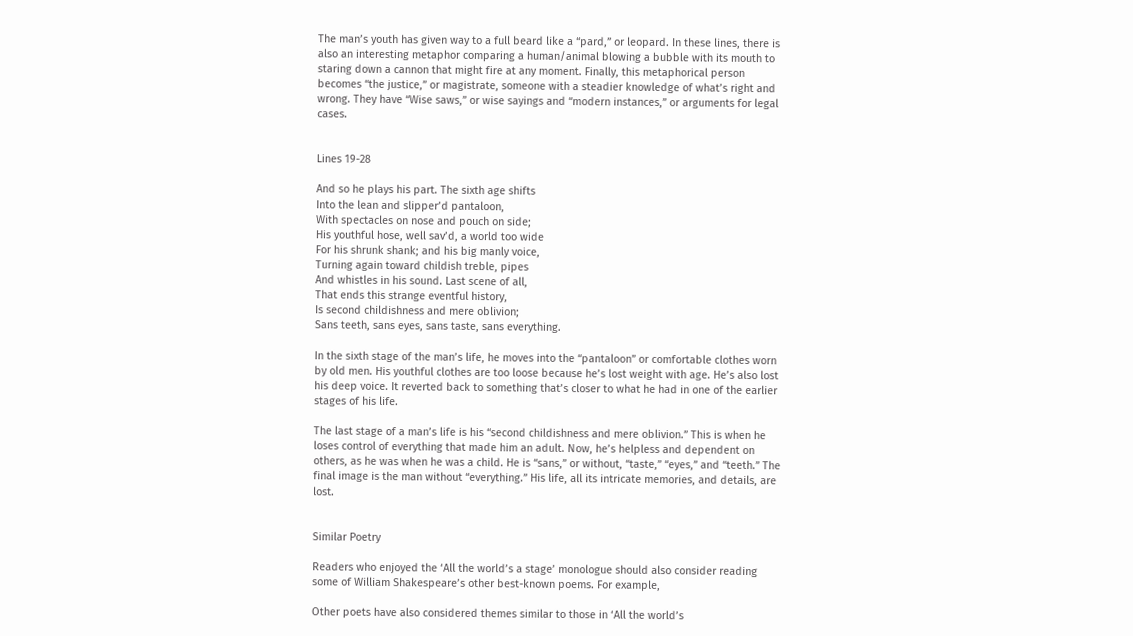The man’s youth has given way to a full beard like a “pard,” or leopard. In these lines, there is also an interesting metaphor comparing a human/animal blowing a bubble with its mouth to staring down a cannon that might fire at any moment. Finally, this metaphorical person becomes “the justice,” or magistrate, someone with a steadier knowledge of what’s right and wrong. They have “Wise saws,” or wise sayings and “modern instances,” or arguments for legal cases.


Lines 19-28

And so he plays his part. The sixth age shifts
Into the lean and slipper’d pantaloon,
With spectacles on nose and pouch on side;
His youthful hose, well sav’d, a world too wide
For his shrunk shank; and his big manly voice,
Turning again toward childish treble, pipes
And whistles in his sound. Last scene of all,
That ends this strange eventful history,
Is second childishness and mere oblivion;
Sans teeth, sans eyes, sans taste, sans everything.

In the sixth stage of the man’s life, he moves into the “pantaloon” or comfortable clothes worn by old men. His youthful clothes are too loose because he’s lost weight with age. He’s also lost his deep voice. It reverted back to something that’s closer to what he had in one of the earlier stages of his life.

The last stage of a man’s life is his “second childishness and mere oblivion.” This is when he loses control of everything that made him an adult. Now, he’s helpless and dependent on others, as he was when he was a child. He is “sans,” or without, “taste,” “eyes,” and “teeth.” The final image is the man without “everything.” His life, all its intricate memories, and details, are lost.


Similar Poetry

Readers who enjoyed the ‘All the world’s a stage’ monologue should also consider reading some of William Shakespeare’s other best-known poems. For example,

Other poets have also considered themes similar to those in ‘All the world’s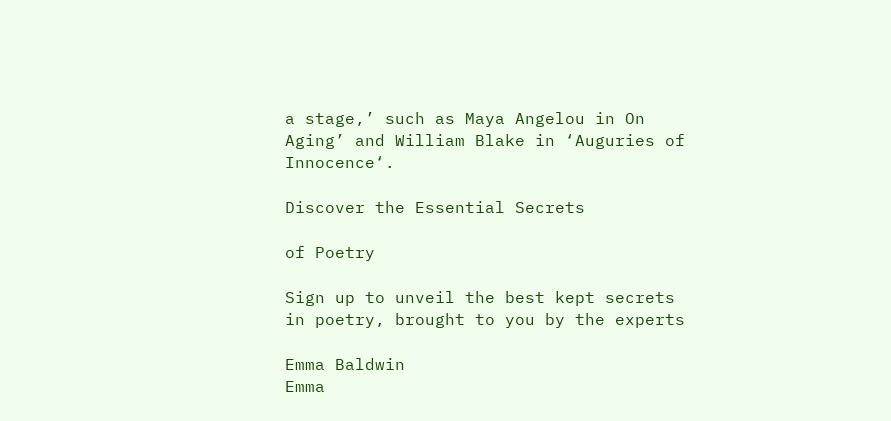a stage,’ such as Maya Angelou in On Aging’ and William Blake in ‘Auguries of Innocence‘.

Discover the Essential Secrets

of Poetry

Sign up to unveil the best kept secrets in poetry, brought to you by the experts

Emma Baldwin
Emma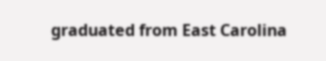graduated from East Carolina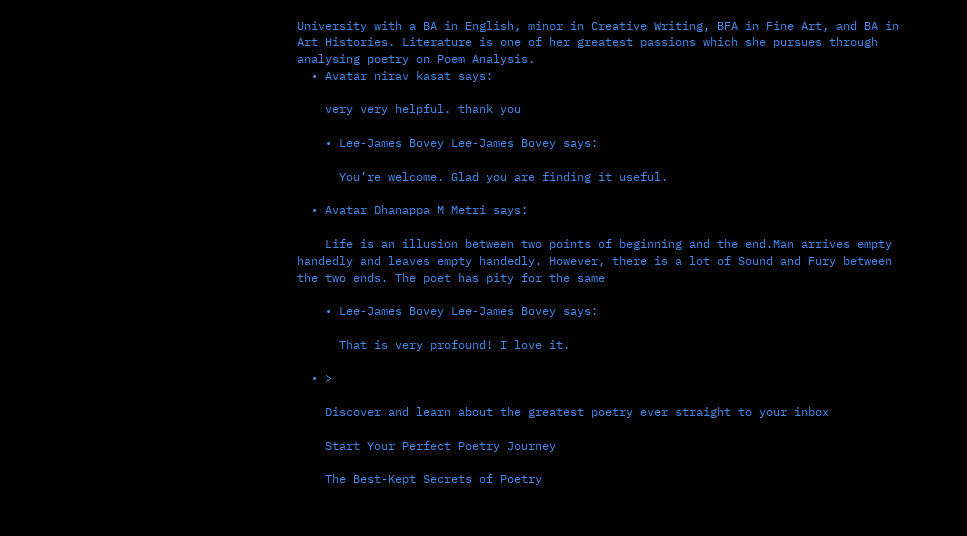University with a BA in English, minor in Creative Writing, BFA in Fine Art, and BA in Art Histories. Literature is one of her greatest passions which she pursues through analysing poetry on Poem Analysis.
  • Avatar nirav kasat says:

    very very helpful. thank you

    • Lee-James Bovey Lee-James Bovey says:

      You’re welcome. Glad you are finding it useful.

  • Avatar Dhanappa M Metri says:

    Life is an illusion between two points of beginning and the end.Man arrives empty handedly and leaves empty handedly. However, there is a lot of Sound and Fury between the two ends. The poet has pity for the same

    • Lee-James Bovey Lee-James Bovey says:

      That is very profound! I love it.

  • >

    Discover and learn about the greatest poetry ever straight to your inbox

    Start Your Perfect Poetry Journey

    The Best-Kept Secrets of Poetry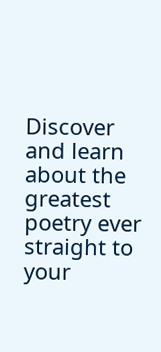Discover and learn about the greatest poetry ever straight to your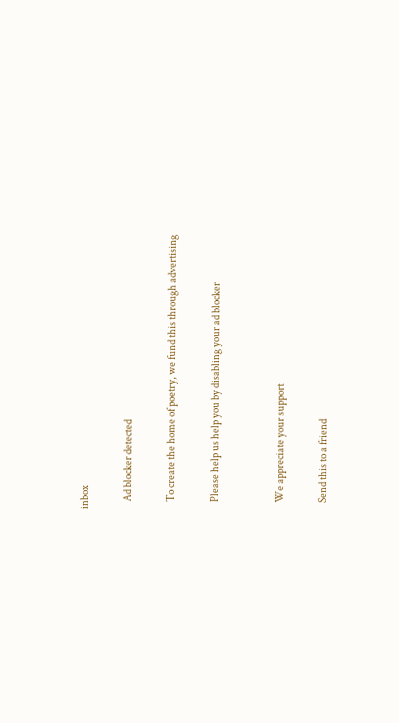inbox

    Ad blocker detected

    To create the home of poetry, we fund this through advertising

    Please help us help you by disabling your ad blocker


    We appreciate your support

    Send this to a friend